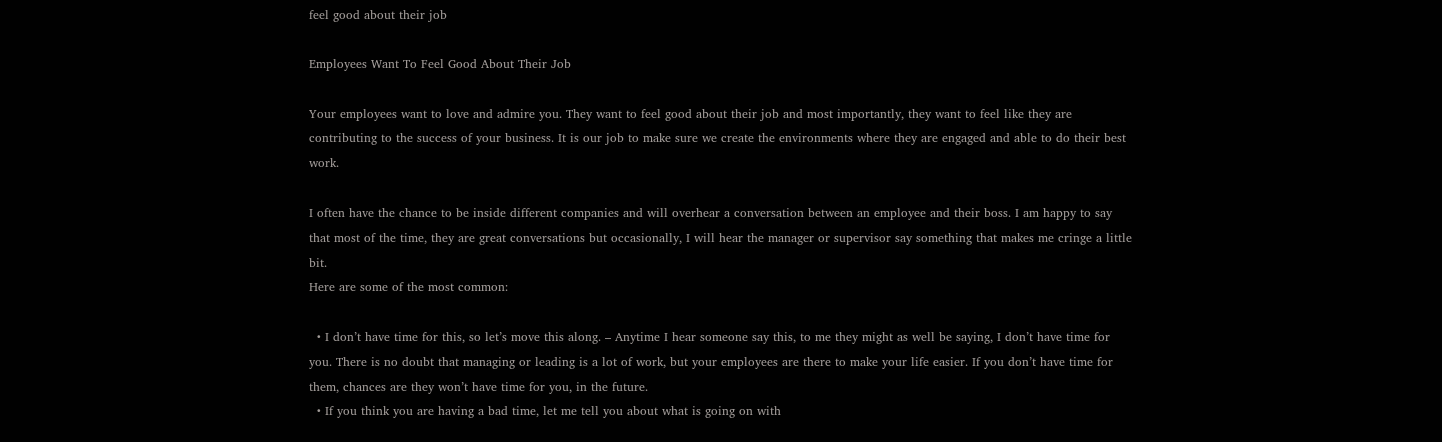feel good about their job

Employees Want To Feel Good About Their Job

Your employees want to love and admire you. They want to feel good about their job and most importantly, they want to feel like they are contributing to the success of your business. It is our job to make sure we create the environments where they are engaged and able to do their best work.

I often have the chance to be inside different companies and will overhear a conversation between an employee and their boss. I am happy to say that most of the time, they are great conversations but occasionally, I will hear the manager or supervisor say something that makes me cringe a little bit.
Here are some of the most common:

  • I don’t have time for this, so let’s move this along. – Anytime I hear someone say this, to me they might as well be saying, I don’t have time for you. There is no doubt that managing or leading is a lot of work, but your employees are there to make your life easier. If you don’t have time for them, chances are they won’t have time for you, in the future.
  • If you think you are having a bad time, let me tell you about what is going on with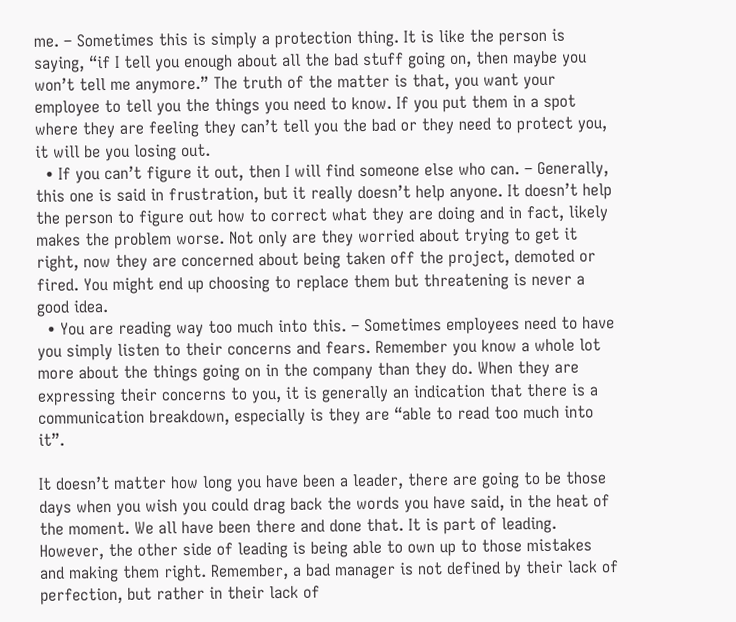me. – Sometimes this is simply a protection thing. It is like the person is saying, “if I tell you enough about all the bad stuff going on, then maybe you won’t tell me anymore.” The truth of the matter is that, you want your employee to tell you the things you need to know. If you put them in a spot where they are feeling they can’t tell you the bad or they need to protect you, it will be you losing out.
  • If you can’t figure it out, then I will find someone else who can. – Generally, this one is said in frustration, but it really doesn’t help anyone. It doesn’t help the person to figure out how to correct what they are doing and in fact, likely makes the problem worse. Not only are they worried about trying to get it right, now they are concerned about being taken off the project, demoted or fired. You might end up choosing to replace them but threatening is never a good idea.
  • You are reading way too much into this. – Sometimes employees need to have you simply listen to their concerns and fears. Remember you know a whole lot more about the things going on in the company than they do. When they are expressing their concerns to you, it is generally an indication that there is a communication breakdown, especially is they are “able to read too much into it”.

It doesn’t matter how long you have been a leader, there are going to be those days when you wish you could drag back the words you have said, in the heat of the moment. We all have been there and done that. It is part of leading. However, the other side of leading is being able to own up to those mistakes and making them right. Remember, a bad manager is not defined by their lack of perfection, but rather in their lack of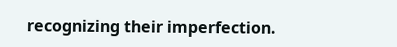recognizing their imperfection.